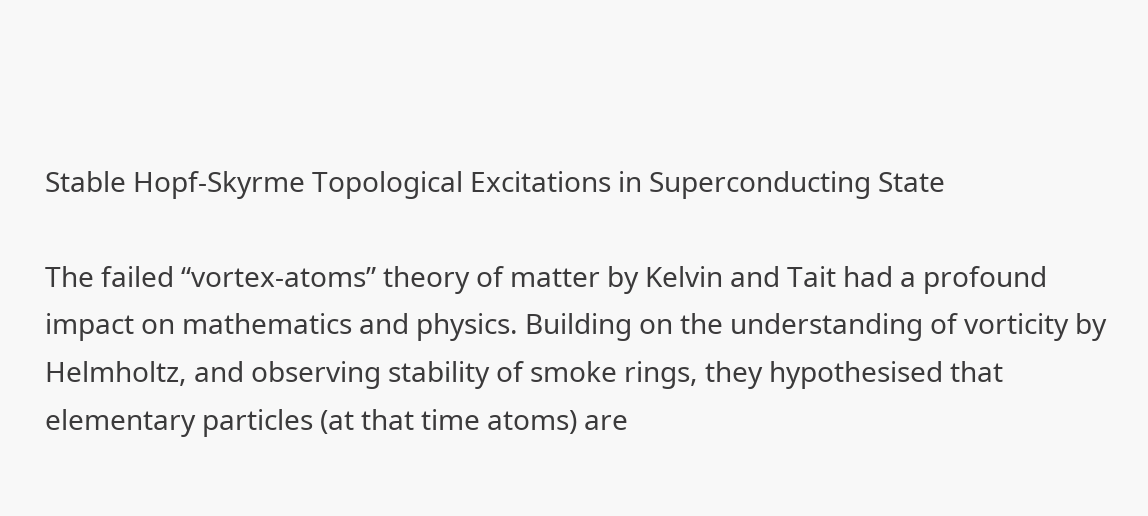Stable Hopf-Skyrme Topological Excitations in Superconducting State

The failed “vortex-atoms” theory of matter by Kelvin and Tait had a profound impact on mathematics and physics. Building on the understanding of vorticity by Helmholtz, and observing stability of smoke rings, they hypothesised that elementary particles (at that time atoms) are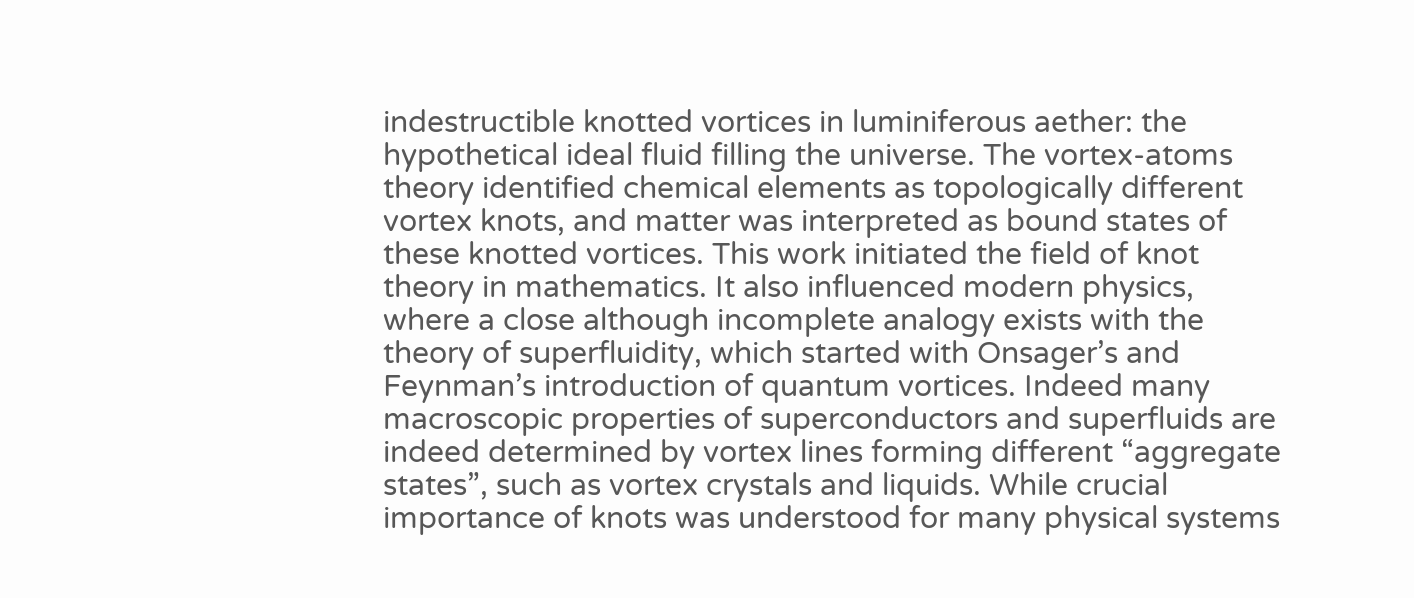indestructible knotted vortices in luminiferous aether: the hypothetical ideal fluid filling the universe. The vortex-atoms theory identified chemical elements as topologically different vortex knots, and matter was interpreted as bound states of these knotted vortices. This work initiated the field of knot theory in mathematics. It also influenced modern physics, where a close although incomplete analogy exists with the theory of superfluidity, which started with Onsager’s and Feynman’s introduction of quantum vortices. Indeed many macroscopic properties of superconductors and superfluids are indeed determined by vortex lines forming different “aggregate states”, such as vortex crystals and liquids. While crucial importance of knots was understood for many physical systems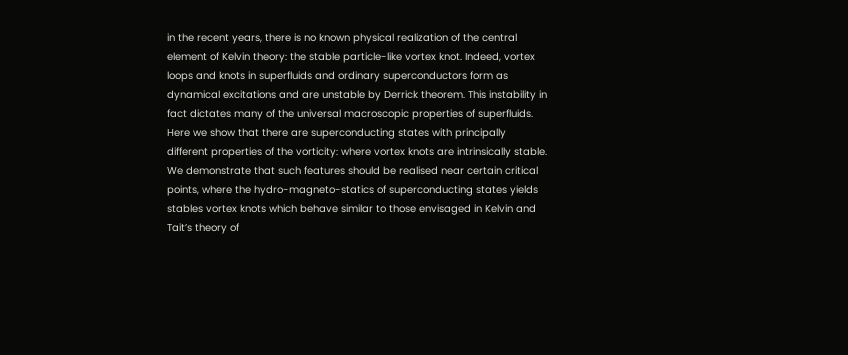in the recent years, there is no known physical realization of the central element of Kelvin theory: the stable particle-like vortex knot. Indeed, vortex loops and knots in superfluids and ordinary superconductors form as dynamical excitations and are unstable by Derrick theorem. This instability in fact dictates many of the universal macroscopic properties of superfluids. Here we show that there are superconducting states with principally different properties of the vorticity: where vortex knots are intrinsically stable. We demonstrate that such features should be realised near certain critical points, where the hydro-magneto-statics of superconducting states yields stables vortex knots which behave similar to those envisaged in Kelvin and Tait’s theory of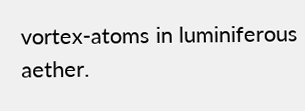vortex-atoms in luminiferous aether.